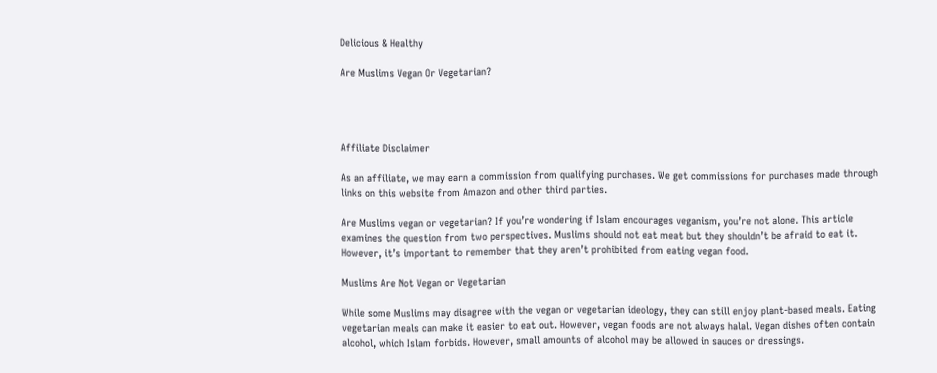Delicious & Healthy

Are Muslims Vegan Or Vegetarian?




Affiliate Disclaimer

As an affiliate, we may earn a commission from qualifying purchases. We get commissions for purchases made through links on this website from Amazon and other third parties.

Are Muslims vegan or vegetarian? If you’re wondering if Islam encourages veganism, you’re not alone. This article examines the question from two perspectives. Muslims should not eat meat but they shouldn’t be afraid to eat it. However, it’s important to remember that they aren’t prohibited from eating vegan food.

Muslims Are Not Vegan or Vegetarian

While some Muslims may disagree with the vegan or vegetarian ideology, they can still enjoy plant-based meals. Eating vegetarian meals can make it easier to eat out. However, vegan foods are not always halal. Vegan dishes often contain alcohol, which Islam forbids. However, small amounts of alcohol may be allowed in sauces or dressings.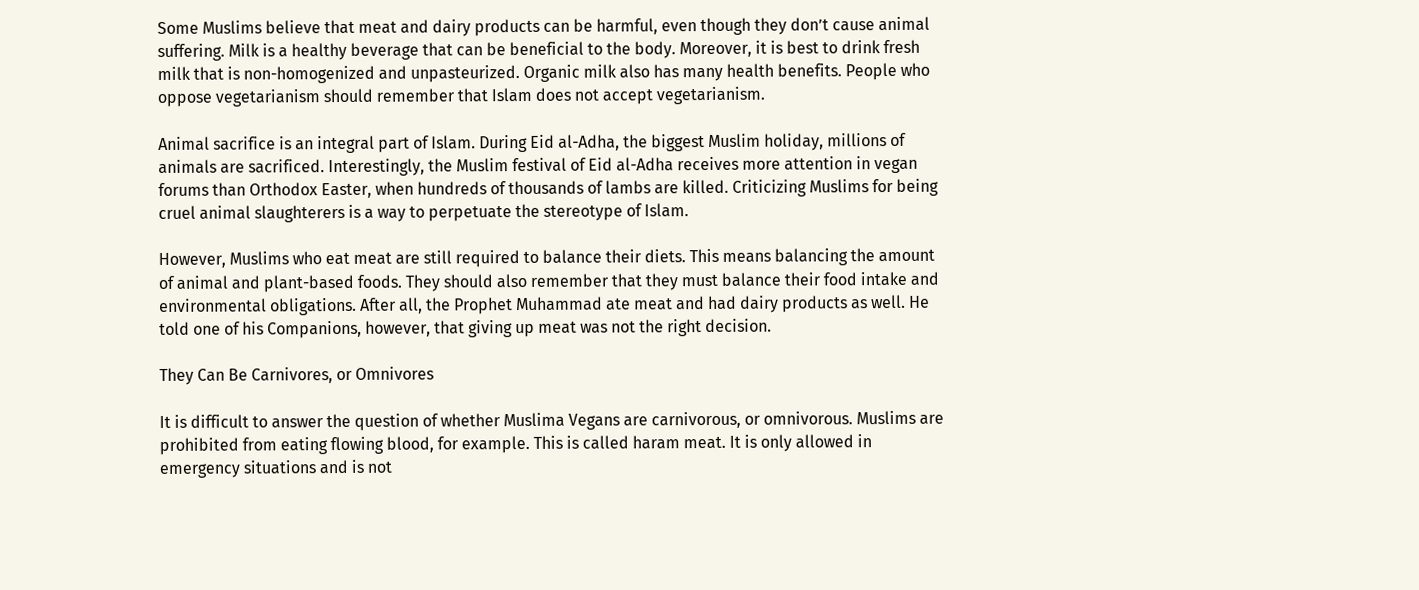Some Muslims believe that meat and dairy products can be harmful, even though they don’t cause animal suffering. Milk is a healthy beverage that can be beneficial to the body. Moreover, it is best to drink fresh milk that is non-homogenized and unpasteurized. Organic milk also has many health benefits. People who oppose vegetarianism should remember that Islam does not accept vegetarianism.

Animal sacrifice is an integral part of Islam. During Eid al-Adha, the biggest Muslim holiday, millions of animals are sacrificed. Interestingly, the Muslim festival of Eid al-Adha receives more attention in vegan forums than Orthodox Easter, when hundreds of thousands of lambs are killed. Criticizing Muslims for being cruel animal slaughterers is a way to perpetuate the stereotype of Islam.

However, Muslims who eat meat are still required to balance their diets. This means balancing the amount of animal and plant-based foods. They should also remember that they must balance their food intake and environmental obligations. After all, the Prophet Muhammad ate meat and had dairy products as well. He told one of his Companions, however, that giving up meat was not the right decision.

They Can Be Carnivores, or Omnivores

It is difficult to answer the question of whether Muslima Vegans are carnivorous, or omnivorous. Muslims are prohibited from eating flowing blood, for example. This is called haram meat. It is only allowed in emergency situations and is not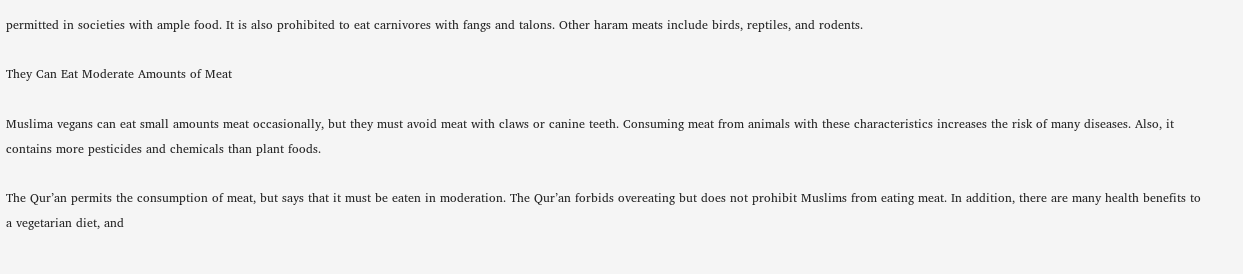permitted in societies with ample food. It is also prohibited to eat carnivores with fangs and talons. Other haram meats include birds, reptiles, and rodents.

They Can Eat Moderate Amounts of Meat

Muslima vegans can eat small amounts meat occasionally, but they must avoid meat with claws or canine teeth. Consuming meat from animals with these characteristics increases the risk of many diseases. Also, it contains more pesticides and chemicals than plant foods.

The Qur’an permits the consumption of meat, but says that it must be eaten in moderation. The Qur’an forbids overeating but does not prohibit Muslims from eating meat. In addition, there are many health benefits to a vegetarian diet, and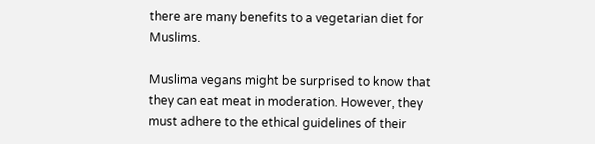there are many benefits to a vegetarian diet for Muslims.

Muslima vegans might be surprised to know that they can eat meat in moderation. However, they must adhere to the ethical guidelines of their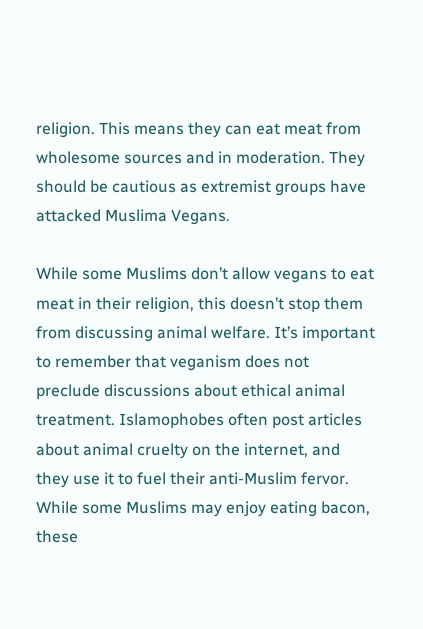religion. This means they can eat meat from wholesome sources and in moderation. They should be cautious as extremist groups have attacked Muslima Vegans.

While some Muslims don’t allow vegans to eat meat in their religion, this doesn’t stop them from discussing animal welfare. It’s important to remember that veganism does not preclude discussions about ethical animal treatment. Islamophobes often post articles about animal cruelty on the internet, and they use it to fuel their anti-Muslim fervor. While some Muslims may enjoy eating bacon, these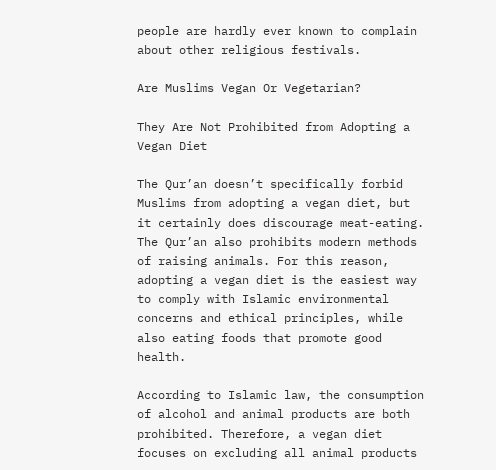people are hardly ever known to complain about other religious festivals.

Are Muslims Vegan Or Vegetarian?

They Are Not Prohibited from Adopting a Vegan Diet

The Qur’an doesn’t specifically forbid Muslims from adopting a vegan diet, but it certainly does discourage meat-eating. The Qur’an also prohibits modern methods of raising animals. For this reason, adopting a vegan diet is the easiest way to comply with Islamic environmental concerns and ethical principles, while also eating foods that promote good health.

According to Islamic law, the consumption of alcohol and animal products are both prohibited. Therefore, a vegan diet focuses on excluding all animal products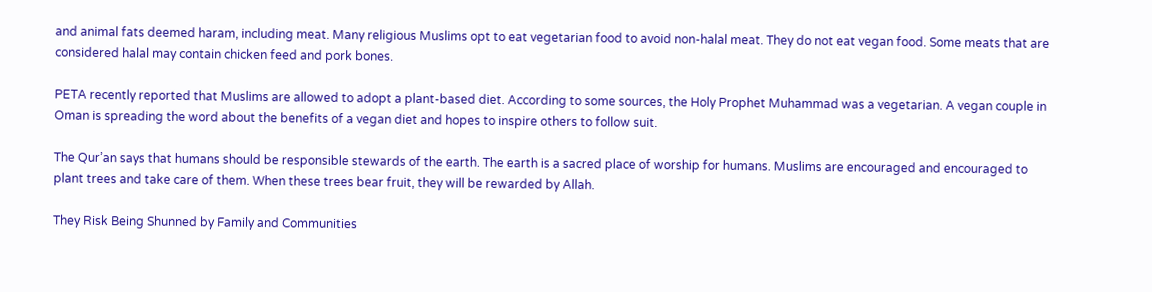and animal fats deemed haram, including meat. Many religious Muslims opt to eat vegetarian food to avoid non-halal meat. They do not eat vegan food. Some meats that are considered halal may contain chicken feed and pork bones.

PETA recently reported that Muslims are allowed to adopt a plant-based diet. According to some sources, the Holy Prophet Muhammad was a vegetarian. A vegan couple in Oman is spreading the word about the benefits of a vegan diet and hopes to inspire others to follow suit.

The Qur’an says that humans should be responsible stewards of the earth. The earth is a sacred place of worship for humans. Muslims are encouraged and encouraged to plant trees and take care of them. When these trees bear fruit, they will be rewarded by Allah.

They Risk Being Shunned by Family and Communities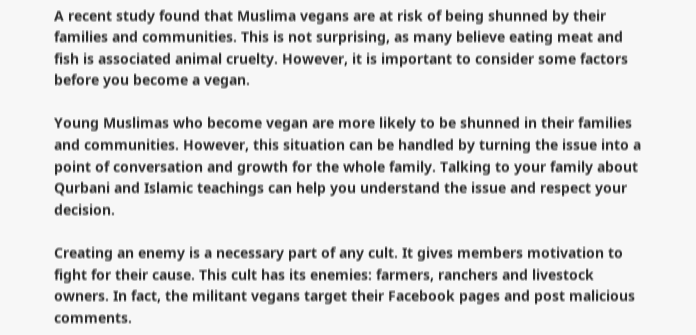A recent study found that Muslima vegans are at risk of being shunned by their families and communities. This is not surprising, as many believe eating meat and fish is associated animal cruelty. However, it is important to consider some factors before you become a vegan.

Young Muslimas who become vegan are more likely to be shunned in their families and communities. However, this situation can be handled by turning the issue into a point of conversation and growth for the whole family. Talking to your family about Qurbani and Islamic teachings can help you understand the issue and respect your decision.

Creating an enemy is a necessary part of any cult. It gives members motivation to fight for their cause. This cult has its enemies: farmers, ranchers and livestock owners. In fact, the militant vegans target their Facebook pages and post malicious comments.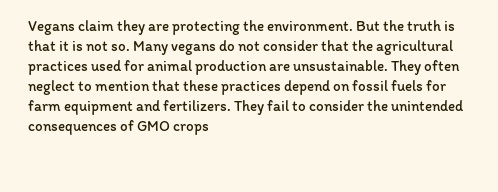Vegans claim they are protecting the environment. But the truth is that it is not so. Many vegans do not consider that the agricultural practices used for animal production are unsustainable. They often neglect to mention that these practices depend on fossil fuels for farm equipment and fertilizers. They fail to consider the unintended consequences of GMO crops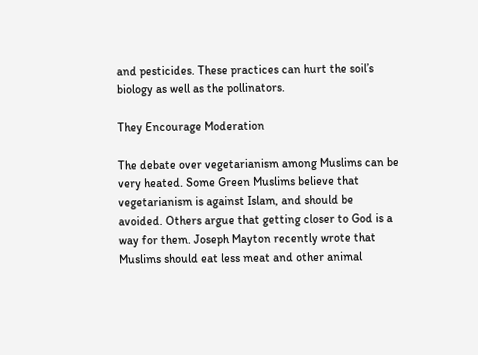and pesticides. These practices can hurt the soil’s biology as well as the pollinators.

They Encourage Moderation

The debate over vegetarianism among Muslims can be very heated. Some Green Muslims believe that vegetarianism is against Islam, and should be avoided. Others argue that getting closer to God is a way for them. Joseph Mayton recently wrote that Muslims should eat less meat and other animal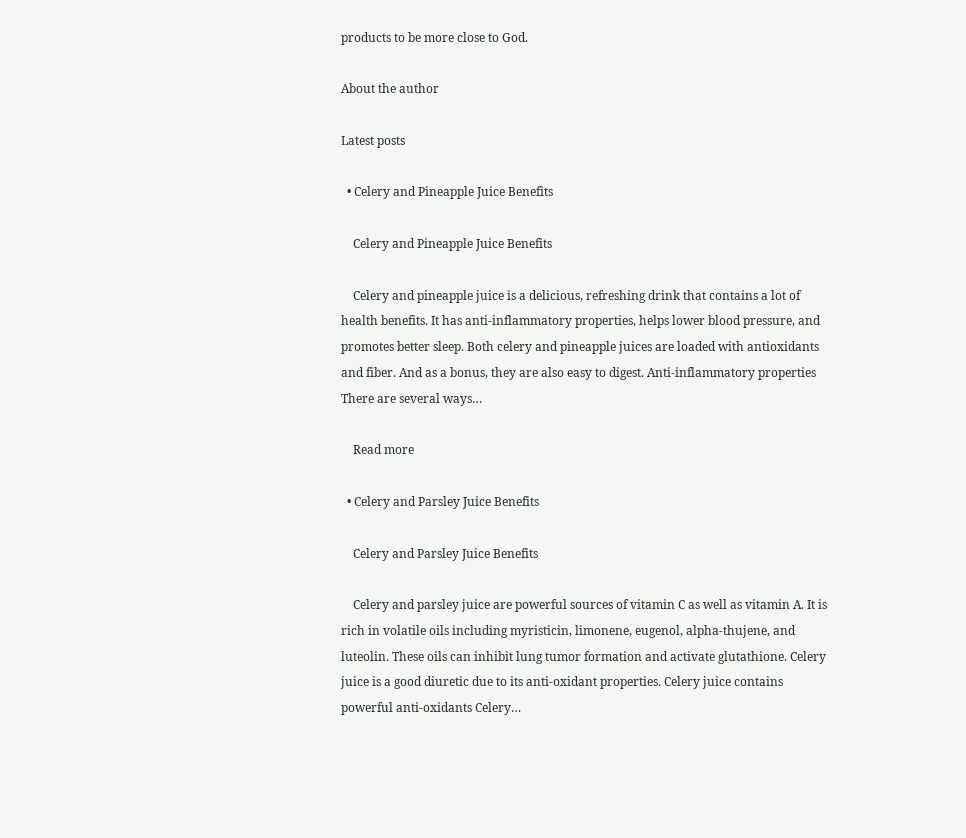products to be more close to God.

About the author

Latest posts

  • Celery and Pineapple Juice Benefits

    Celery and Pineapple Juice Benefits

    Celery and pineapple juice is a delicious, refreshing drink that contains a lot of health benefits. It has anti-inflammatory properties, helps lower blood pressure, and promotes better sleep. Both celery and pineapple juices are loaded with antioxidants and fiber. And as a bonus, they are also easy to digest. Anti-inflammatory properties There are several ways…

    Read more

  • Celery and Parsley Juice Benefits

    Celery and Parsley Juice Benefits

    Celery and parsley juice are powerful sources of vitamin C as well as vitamin A. It is rich in volatile oils including myristicin, limonene, eugenol, alpha-thujene, and luteolin. These oils can inhibit lung tumor formation and activate glutathione. Celery juice is a good diuretic due to its anti-oxidant properties. Celery juice contains powerful anti-oxidants Celery…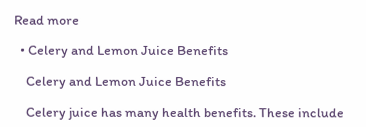Read more

  • Celery and Lemon Juice Benefits

    Celery and Lemon Juice Benefits

    Celery juice has many health benefits. These include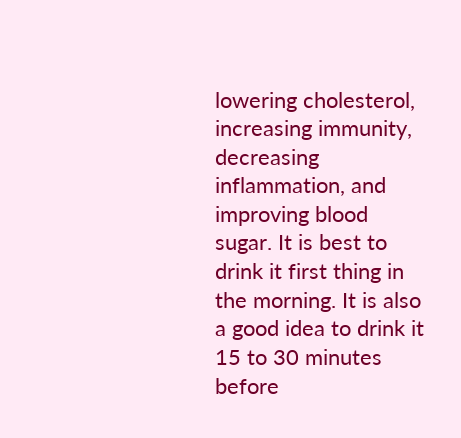lowering cholesterol, increasing immunity, decreasing inflammation, and improving blood sugar. It is best to drink it first thing in the morning. It is also a good idea to drink it 15 to 30 minutes before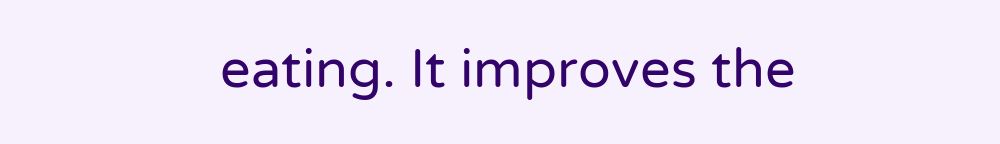eating. It improves the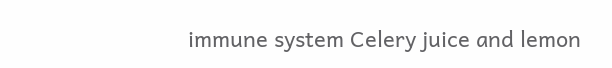immune system Celery juice and lemon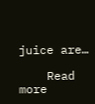juice are…

    Read more